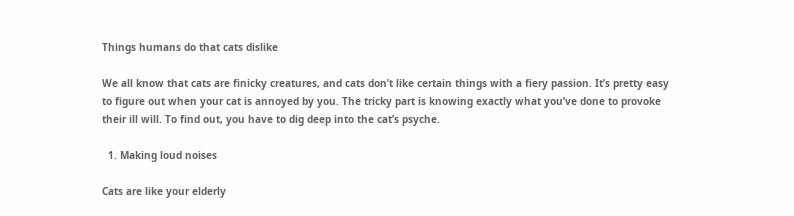Things humans do that cats dislike

We all know that cats are finicky creatures, and cats don’t like certain things with a fiery passion. It’s pretty easy to figure out when your cat is annoyed by you. The tricky part is knowing exactly what you’ve done to provoke their ill will. To find out, you have to dig deep into the cat’s psyche.

  1. Making loud noises

Cats are like your elderly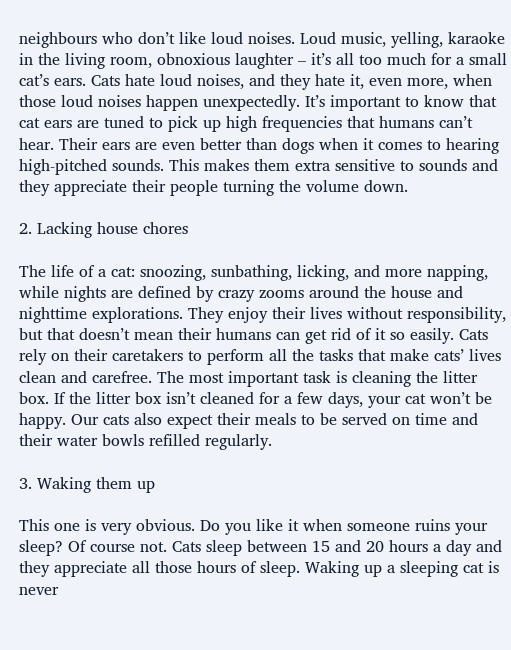neighbours who don’t like loud noises. Loud music, yelling, karaoke in the living room, obnoxious laughter – it’s all too much for a small cat’s ears. Cats hate loud noises, and they hate it, even more, when those loud noises happen unexpectedly. It’s important to know that cat ears are tuned to pick up high frequencies that humans can’t hear. Their ears are even better than dogs when it comes to hearing high-pitched sounds. This makes them extra sensitive to sounds and they appreciate their people turning the volume down.

2. Lacking house chores

The life of a cat: snoozing, sunbathing, licking, and more napping, while nights are defined by crazy zooms around the house and nighttime explorations. They enjoy their lives without responsibility, but that doesn’t mean their humans can get rid of it so easily. Cats rely on their caretakers to perform all the tasks that make cats’ lives clean and carefree. The most important task is cleaning the litter box. If the litter box isn’t cleaned for a few days, your cat won’t be happy. Our cats also expect their meals to be served on time and their water bowls refilled regularly.

3. Waking them up

This one is very obvious. Do you like it when someone ruins your sleep? Of course not. Cats sleep between 15 and 20 hours a day and they appreciate all those hours of sleep. Waking up a sleeping cat is never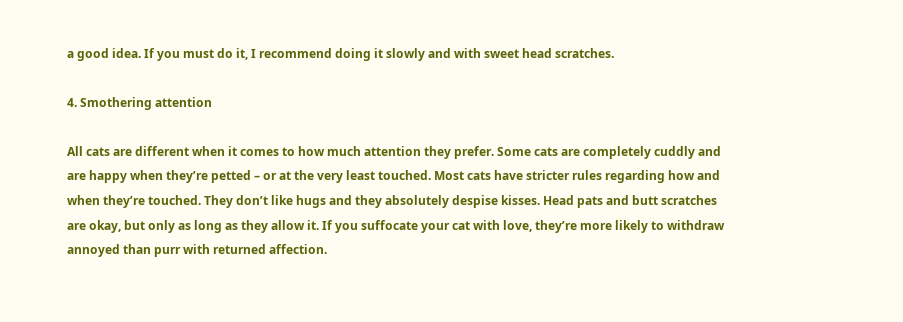a good idea. If you must do it, I recommend doing it slowly and with sweet head scratches.

4. Smothering attention

All cats are different when it comes to how much attention they prefer. Some cats are completely cuddly and are happy when they’re petted – or at the very least touched. Most cats have stricter rules regarding how and when they’re touched. They don’t like hugs and they absolutely despise kisses. Head pats and butt scratches are okay, but only as long as they allow it. If you suffocate your cat with love, they’re more likely to withdraw annoyed than purr with returned affection.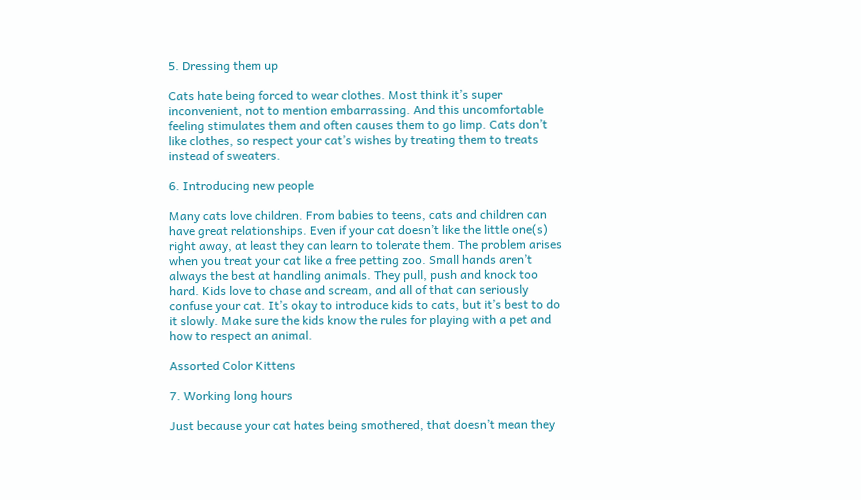5. Dressing them up

Cats hate being forced to wear clothes. Most think it’s super inconvenient, not to mention embarrassing. And this uncomfortable feeling stimulates them and often causes them to go limp. Cats don’t like clothes, so respect your cat’s wishes by treating them to treats instead of sweaters.

6. Introducing new people

Many cats love children. From babies to teens, cats and children can have great relationships. Even if your cat doesn’t like the little one(s) right away, at least they can learn to tolerate them. The problem arises when you treat your cat like a free petting zoo. Small hands aren’t always the best at handling animals. They pull, push and knock too hard. Kids love to chase and scream, and all of that can seriously confuse your cat. It’s okay to introduce kids to cats, but it’s best to do it slowly. Make sure the kids know the rules for playing with a pet and how to respect an animal.

Assorted Color Kittens

7. Working long hours

Just because your cat hates being smothered, that doesn’t mean they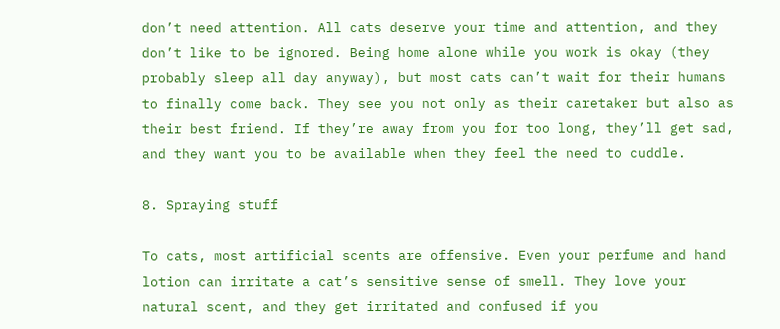don’t need attention. All cats deserve your time and attention, and they don’t like to be ignored. Being home alone while you work is okay (they probably sleep all day anyway), but most cats can’t wait for their humans to finally come back. They see you not only as their caretaker but also as their best friend. If they’re away from you for too long, they’ll get sad, and they want you to be available when they feel the need to cuddle.

8. Spraying stuff

To cats, most artificial scents are offensive. Even your perfume and hand lotion can irritate a cat’s sensitive sense of smell. They love your natural scent, and they get irritated and confused if you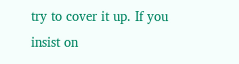try to cover it up. If you insist on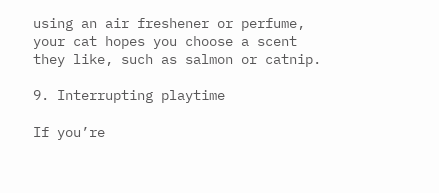using an air freshener or perfume, your cat hopes you choose a scent they like, such as salmon or catnip.

9. Interrupting playtime

If you’re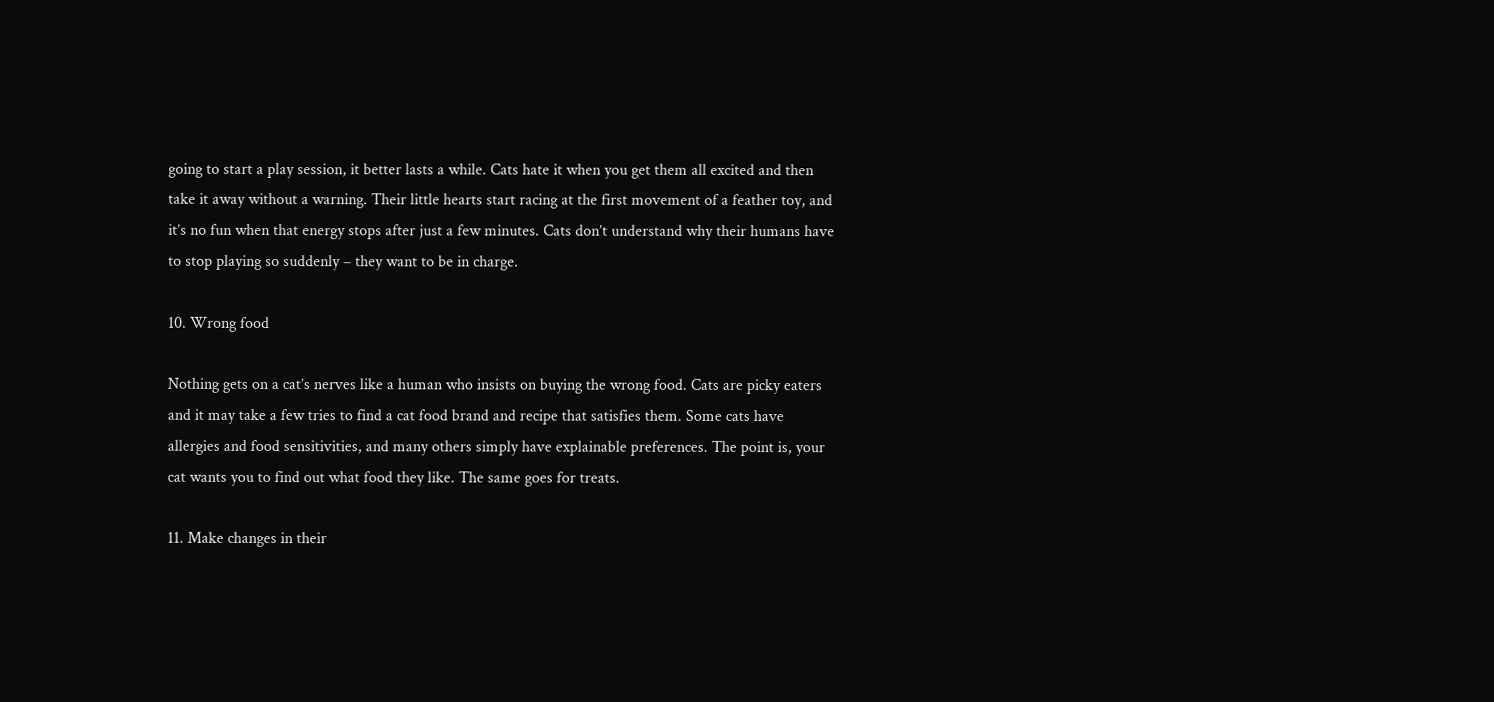going to start a play session, it better lasts a while. Cats hate it when you get them all excited and then take it away without a warning. Their little hearts start racing at the first movement of a feather toy, and it’s no fun when that energy stops after just a few minutes. Cats don’t understand why their humans have to stop playing so suddenly – they want to be in charge.

10. Wrong food

Nothing gets on a cat’s nerves like a human who insists on buying the wrong food. Cats are picky eaters and it may take a few tries to find a cat food brand and recipe that satisfies them. Some cats have allergies and food sensitivities, and many others simply have explainable preferences. The point is, your cat wants you to find out what food they like. The same goes for treats.

11. Make changes in their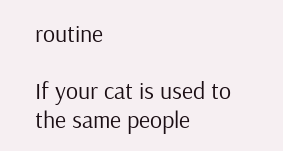routine

If your cat is used to the same people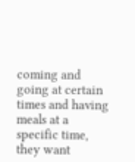coming and going at certain times and having meals at a specific time, they want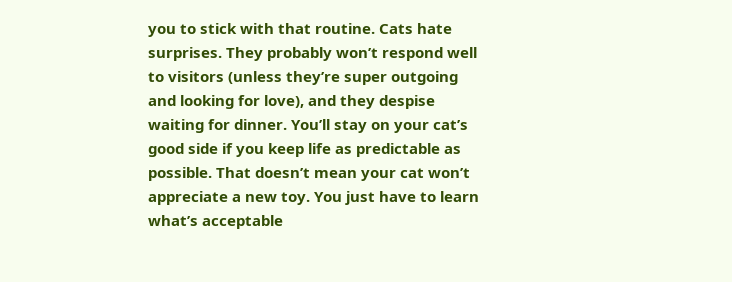you to stick with that routine. Cats hate surprises. They probably won’t respond well to visitors (unless they’re super outgoing and looking for love), and they despise waiting for dinner. You’ll stay on your cat’s good side if you keep life as predictable as possible. That doesn’t mean your cat won’t appreciate a new toy. You just have to learn what’s acceptable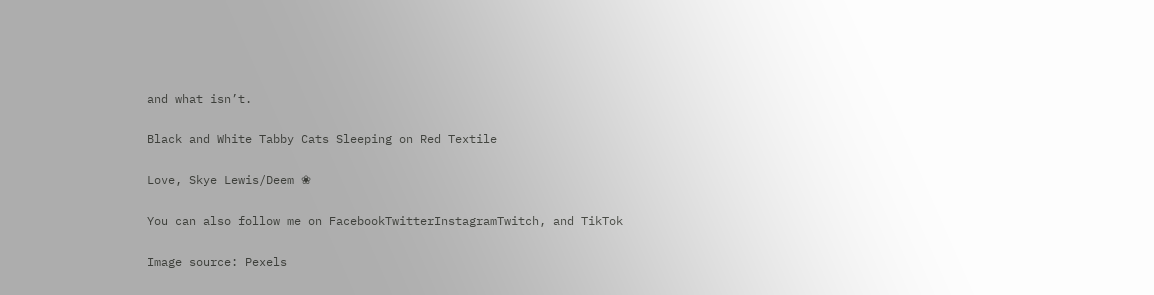and what isn’t.

Black and White Tabby Cats Sleeping on Red Textile

Love, Skye Lewis/Deem ❀

You can also follow me on FacebookTwitterInstagramTwitch, and TikTok

Image source: Pexels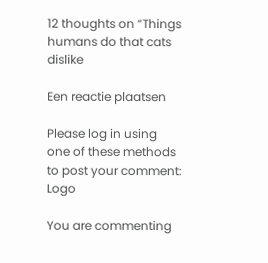12 thoughts on “Things humans do that cats dislike

Een reactie plaatsen

Please log in using one of these methods to post your comment: Logo

You are commenting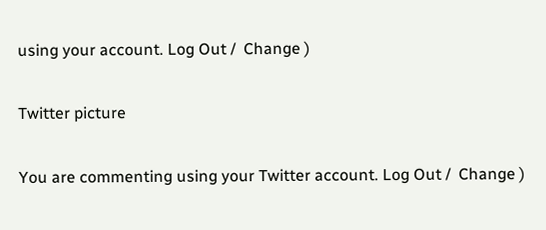using your account. Log Out /  Change )

Twitter picture

You are commenting using your Twitter account. Log Out /  Change )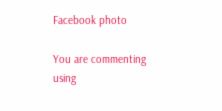Facebook photo

You are commenting using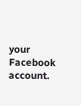your Facebook account.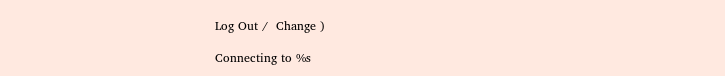Log Out /  Change )

Connecting to %s